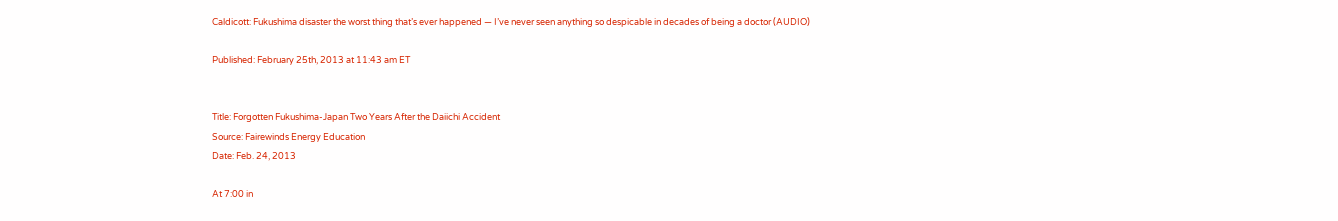Caldicott: Fukushima disaster the worst thing that’s ever happened — I’ve never seen anything so despicable in decades of being a doctor (AUDIO)

Published: February 25th, 2013 at 11:43 am ET


Title: Forgotten Fukushima-Japan Two Years After the Daiichi Accident
Source: Fairewinds Energy Education
Date: Feb. 24, 2013

At 7:00 in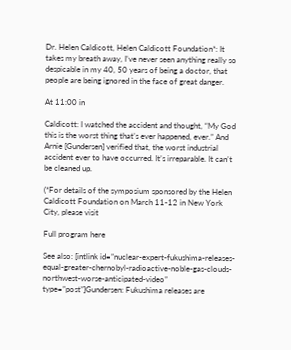Dr. Helen Caldicott, Helen Caldicott Foundation*: It takes my breath away, I’ve never seen anything really so despicable in my 40, 50 years of being a doctor, that people are being ignored in the face of great danger.

At 11:00 in

Caldicott: I watched the accident and thought, “My God this is the worst thing that’s ever happened, ever.” And Arnie [Gundersen] verified that, the worst industrial accident ever to have occurred. It’s irreparable. It can’t be cleaned up.

(*For details of the symposium sponsored by the Helen Caldicott Foundation on March 11-12 in New York City, please visit

Full program here

See also: [intlink id=”nuclear-expert-fukushima-releases-equal-greater-chernobyl-radioactive-noble-gas-clouds-northwest-worse-anticipated-video” type=”post”]Gundersen: Fukushima releases are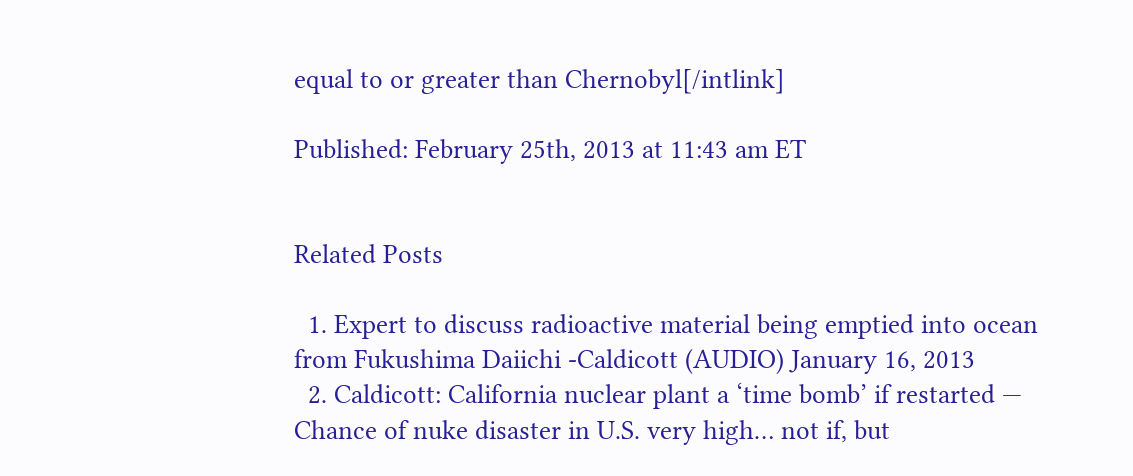equal to or greater than Chernobyl[/intlink]

Published: February 25th, 2013 at 11:43 am ET


Related Posts

  1. Expert to discuss radioactive material being emptied into ocean from Fukushima Daiichi -Caldicott (AUDIO) January 16, 2013
  2. Caldicott: California nuclear plant a ‘time bomb’ if restarted — Chance of nuke disaster in U.S. very high… not if, but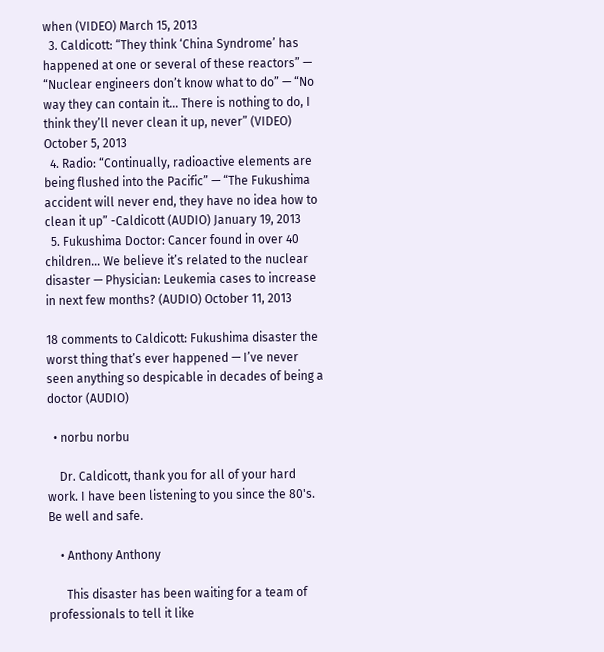when (VIDEO) March 15, 2013
  3. Caldicott: “They think ‘China Syndrome’ has happened at one or several of these reactors” — “Nuclear engineers don’t know what to do” — “No way they can contain it… There is nothing to do, I think they’ll never clean it up, never” (VIDEO) October 5, 2013
  4. Radio: “Continually, radioactive elements are being flushed into the Pacific” — “The Fukushima accident will never end, they have no idea how to clean it up” -Caldicott (AUDIO) January 19, 2013
  5. Fukushima Doctor: Cancer found in over 40 children… We believe it’s related to the nuclear disaster — Physician: Leukemia cases to increase in next few months? (AUDIO) October 11, 2013

18 comments to Caldicott: Fukushima disaster the worst thing that’s ever happened — I’ve never seen anything so despicable in decades of being a doctor (AUDIO)

  • norbu norbu

    Dr. Caldicott, thank you for all of your hard work. I have been listening to you since the 80's. Be well and safe.

    • Anthony Anthony

      This disaster has been waiting for a team of professionals to tell it like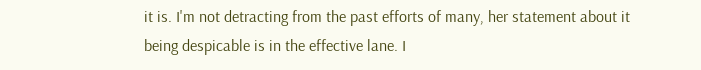it is. I'm not detracting from the past efforts of many, her statement about it being despicable is in the effective lane. I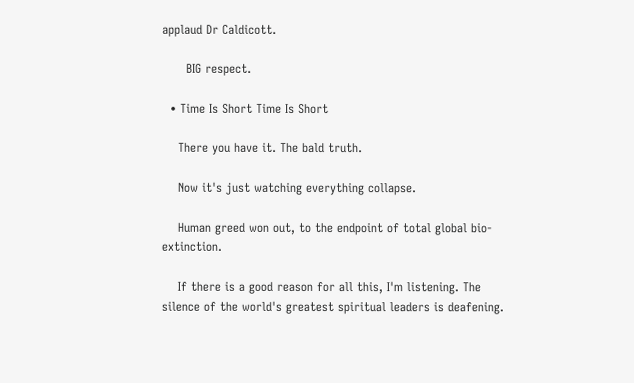applaud Dr Caldicott.

      BIG respect.

  • Time Is Short Time Is Short

    There you have it. The bald truth.

    Now it's just watching everything collapse.

    Human greed won out, to the endpoint of total global bio-extinction.

    If there is a good reason for all this, I'm listening. The silence of the world's greatest spiritual leaders is deafening.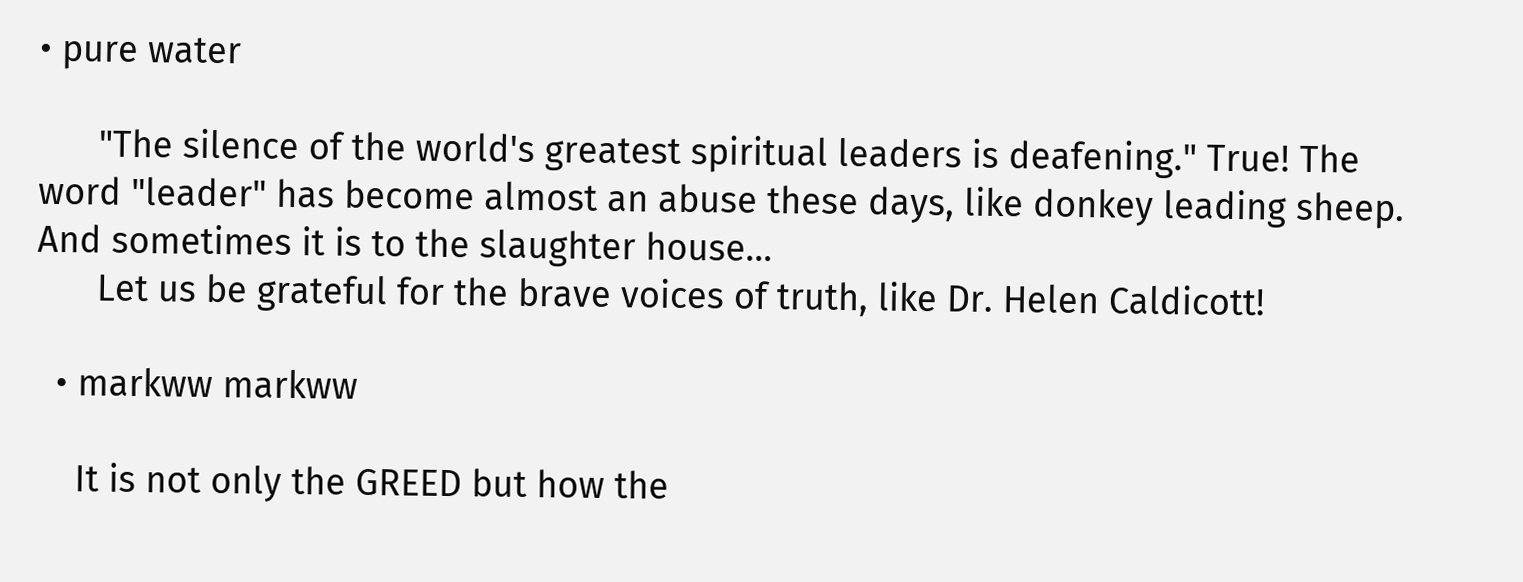• pure water

      "The silence of the world's greatest spiritual leaders is deafening." True! The word "leader" has become almost an abuse these days, like donkey leading sheep. And sometimes it is to the slaughter house…
      Let us be grateful for the brave voices of truth, like Dr. Helen Caldicott!

  • markww markww

    It is not only the GREED but how the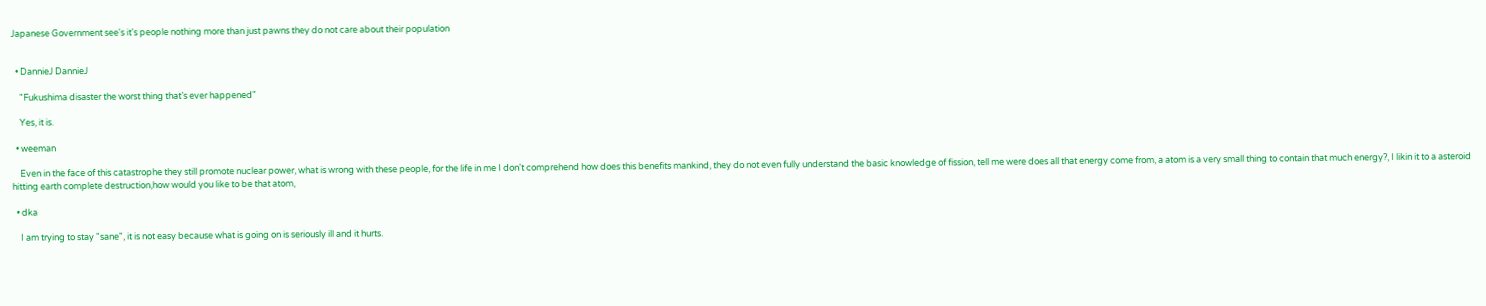Japanese Government see's it's people nothing more than just pawns they do not care about their population


  • DannieJ DannieJ

    "Fukushima disaster the worst thing that’s ever happened"

    Yes, it is.

  • weeman

    Even in the face of this catastrophe they still promote nuclear power, what is wrong with these people, for the life in me I don't comprehend how does this benefits mankind, they do not even fully understand the basic knowledge of fission, tell me were does all that energy come from, a atom is a very small thing to contain that much energy?, I likin it to a asteroid hitting earth complete destruction,how would you like to be that atom,

  • dka

    I am trying to stay "sane", it is not easy because what is going on is seriously ill and it hurts.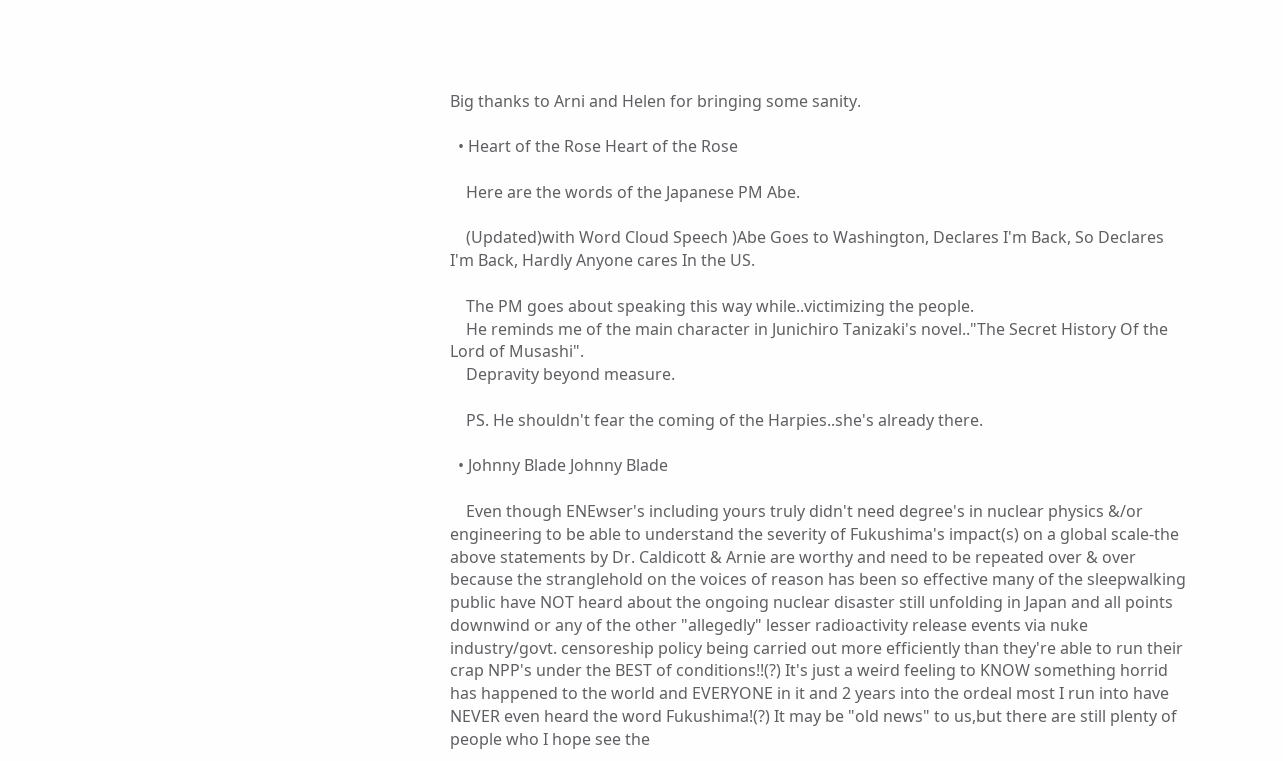Big thanks to Arni and Helen for bringing some sanity.

  • Heart of the Rose Heart of the Rose

    Here are the words of the Japanese PM Abe.

    (Updated)with Word Cloud Speech )Abe Goes to Washington, Declares I'm Back, So Declares I'm Back, Hardly Anyone cares In the US.

    The PM goes about speaking this way while..victimizing the people.
    He reminds me of the main character in Junichiro Tanizaki's novel.."The Secret History Of the Lord of Musashi".
    Depravity beyond measure.

    PS. He shouldn't fear the coming of the Harpies..she's already there.

  • Johnny Blade Johnny Blade

    Even though ENEwser's including yours truly didn't need degree's in nuclear physics &/or engineering to be able to understand the severity of Fukushima's impact(s) on a global scale-the above statements by Dr. Caldicott & Arnie are worthy and need to be repeated over & over because the stranglehold on the voices of reason has been so effective many of the sleepwalking public have NOT heard about the ongoing nuclear disaster still unfolding in Japan and all points downwind or any of the other "allegedly" lesser radioactivity release events via nuke industry/govt. censoreship policy being carried out more efficiently than they're able to run their crap NPP's under the BEST of conditions!!(?) It's just a weird feeling to KNOW something horrid has happened to the world and EVERYONE in it and 2 years into the ordeal most I run into have NEVER even heard the word Fukushima!(?) It may be "old news" to us,but there are still plenty of people who I hope see the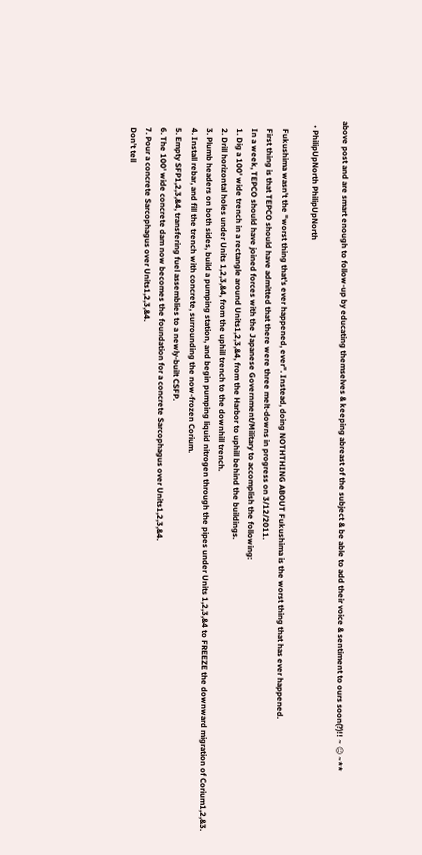above post and are smart enough to follow-up by educating themselves & keeping abreast of the subject & be able to add their voice & sentiment to ours soon(?)!! ~ 😐 ~**

  • PhilipUpNorth PhilipUpNorth

    Fukushima wasn't the "worst thing that’s ever happened, ever". Instead, doing NOTHTHING ABOUT Fukushima is the worst thing that has ever happened.
    First thing is that TEPCO should have admitted that there were three melt-downs in progress on 3/12/2011.
    In a week, TEPCO should have joined forces with the Japanese Government/Military to accomplish the following:
    1. Dig a 100' wide trench in a rectangle around Units1,2,3,&4, from the Harbor to uphill behind the buildings.
    2. Drill horizontal holes under Units 1,2,3,&4, from the uphill trench to the downhill trench.
    3. Plumb headers on both sides, build a pumping station, and begin pumping liquid nitrogen through the pipes under Units 1,2,3,&4 to FREEZE the downward migration of Corium1,2,&3.
    4. Install rebar, and fill the trench with concrete, surrounding the now-frozen Corium.
    5. Empty SFP1,2,3,&4, transfering fuel assemblies to a newly-built CSFP.
    6. The 100' wide concrete dam now becomes the foundation for a concrete Sarcophagus over Units1,2,3,&4.
    7. Pour a concrete Sarcophagus over Units1,2,3,&4.
    Don't tell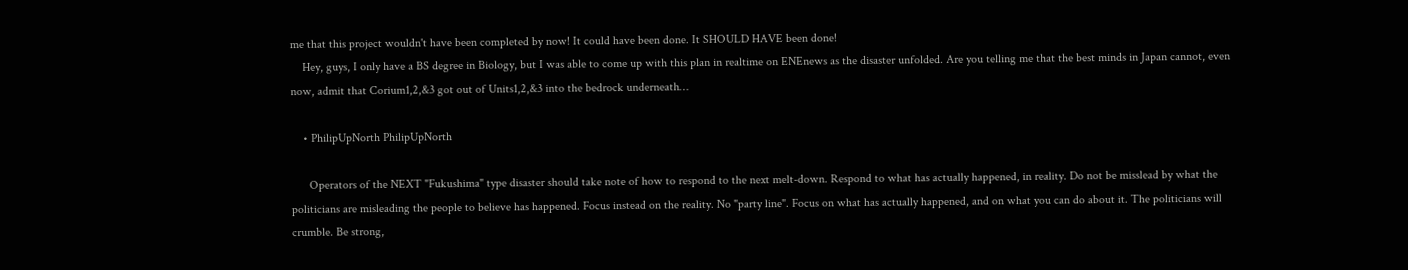me that this project wouldn't have been completed by now! It could have been done. It SHOULD HAVE been done!
    Hey, guys, I only have a BS degree in Biology, but I was able to come up with this plan in realtime on ENEnews as the disaster unfolded. Are you telling me that the best minds in Japan cannot, even now, admit that Corium1,2,&3 got out of Units1,2,&3 into the bedrock underneath…

    • PhilipUpNorth PhilipUpNorth

      Operators of the NEXT "Fukushima" type disaster should take note of how to respond to the next melt-down. Respond to what has actually happened, in reality. Do not be misslead by what the politicians are misleading the people to believe has happened. Focus instead on the reality. No "party line". Focus on what has actually happened, and on what you can do about it. The politicians will crumble. Be strong,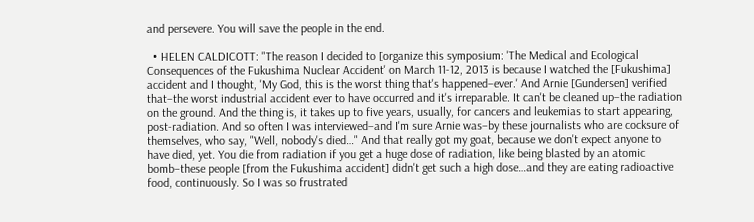and persevere. You will save the people in the end.

  • HELEN CALDICOTT: "The reason I decided to [organize this symposium: 'The Medical and Ecological Consequences of the Fukushima Nuclear Accident' on March 11-12, 2013 is because I watched the [Fukushima] accident and I thought, 'My God, this is the worst thing that's happened–ever.' And Arnie [Gundersen] verified that–the worst industrial accident ever to have occurred and it's irreparable. It can't be cleaned up–the radiation on the ground. And the thing is, it takes up to five years, usually, for cancers and leukemias to start appearing, post-radiation. And so often I was interviewed–and I'm sure Arnie was–by these journalists who are cocksure of themselves, who say, "Well, nobody's died…" And that really got my goat, because we don't expect anyone to have died, yet. You die from radiation if you get a huge dose of radiation, like being blasted by an atomic bomb–these people [from the Fukushima accident] didn't get such a high dose…and they are eating radioactive food, continuously. So I was so frustrated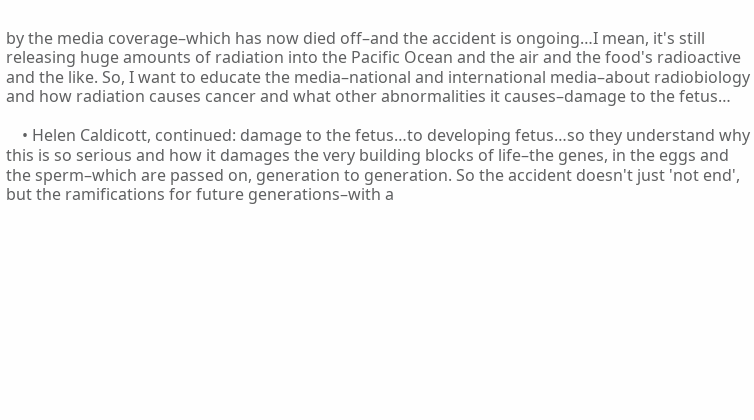by the media coverage–which has now died off–and the accident is ongoing…I mean, it's still releasing huge amounts of radiation into the Pacific Ocean and the air and the food's radioactive and the like. So, I want to educate the media–national and international media–about radiobiology and how radiation causes cancer and what other abnormalities it causes–damage to the fetus…

    • Helen Caldicott, continued: damage to the fetus…to developing fetus…so they understand why this is so serious and how it damages the very building blocks of life–the genes, in the eggs and the sperm–which are passed on, generation to generation. So the accident doesn't just 'not end', but the ramifications for future generations–with a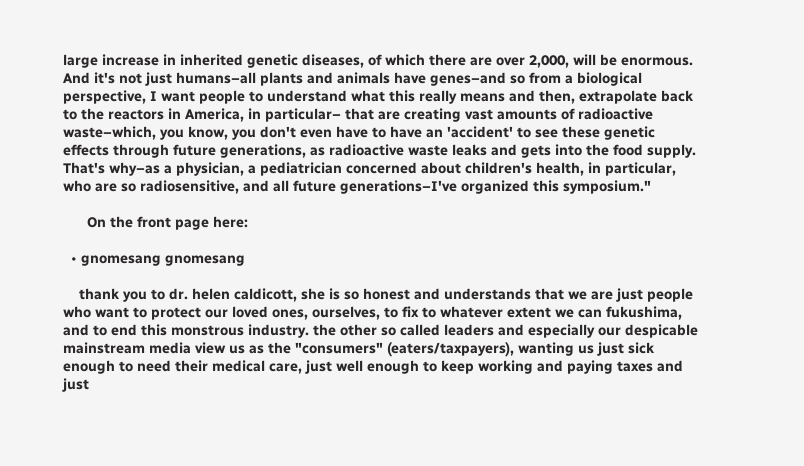large increase in inherited genetic diseases, of which there are over 2,000, will be enormous. And it's not just humans–all plants and animals have genes–and so from a biological perspective, I want people to understand what this really means and then, extrapolate back to the reactors in America, in particular– that are creating vast amounts of radioactive waste–which, you know, you don't even have to have an 'accident' to see these genetic effects through future generations, as radioactive waste leaks and gets into the food supply. That's why–as a physician, a pediatrician concerned about children's health, in particular, who are so radiosensitive, and all future generations–I've organized this symposium."

      On the front page here:

  • gnomesang gnomesang

    thank you to dr. helen caldicott, she is so honest and understands that we are just people who want to protect our loved ones, ourselves, to fix to whatever extent we can fukushima, and to end this monstrous industry. the other so called leaders and especially our despicable mainstream media view us as the "consumers" (eaters/taxpayers), wanting us just sick enough to need their medical care, just well enough to keep working and paying taxes and just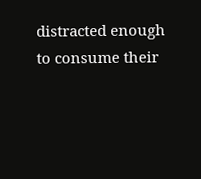distracted enough to consume their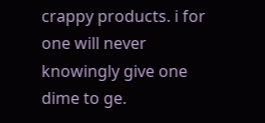crappy products. i for one will never knowingly give one dime to ge.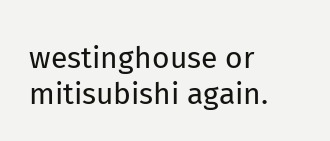westinghouse or mitisubishi again.